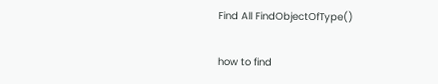Find All FindObjectOfType()

how to find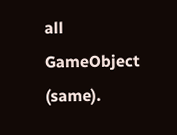all GameObject (same).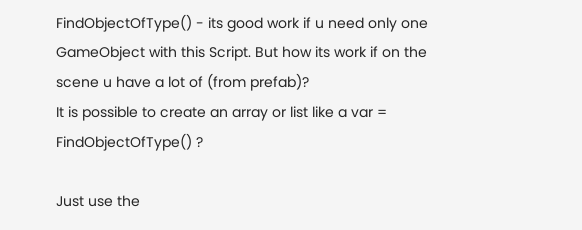FindObjectOfType() - its good work if u need only one GameObject with this Script. But how its work if on the scene u have a lot of (from prefab)?
It is possible to create an array or list like a var = FindObjectOfType() ?

Just use the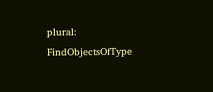plural: FindObjectsOfType